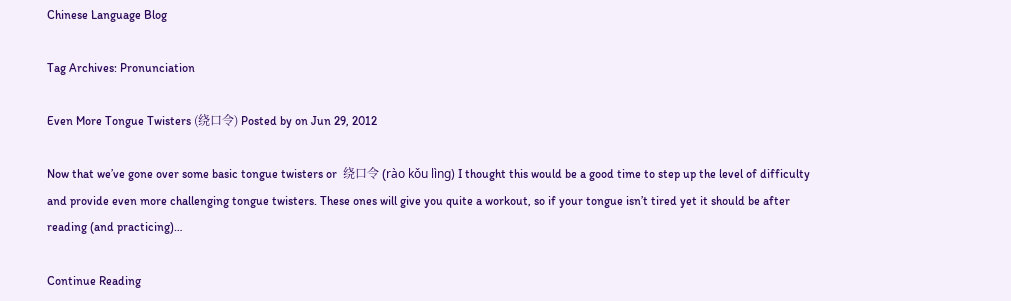Chinese Language Blog

Tag Archives: Pronunciation

Even More Tongue Twisters (绕口令) Posted by on Jun 29, 2012

Now that we’ve gone over some basic tongue twisters or  绕口令 (rào kǒu lìng) I thought this would be a good time to step up the level of difficulty and provide even more challenging tongue twisters. These ones will give you quite a workout, so if your tongue isn’t tired yet it should be after reading (and practicing)…

Continue Reading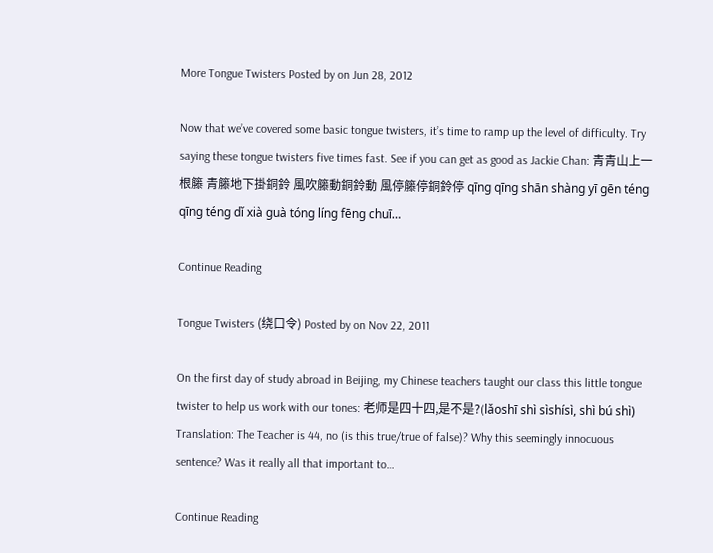More Tongue Twisters Posted by on Jun 28, 2012

Now that we’ve covered some basic tongue twisters, it’s time to ramp up the level of difficulty. Try saying these tongue twisters five times fast. See if you can get as good as Jackie Chan: 青青山上一根籐 青籐地下掛銅鈴 風吹籐動銅鈴動 風停籐停銅鈴停 qīng qīng shān shàng yī gēn téng qīng téng dǐ xià guà tóng líng fēng chuī…

Continue Reading

Tongue Twisters (绕口令) Posted by on Nov 22, 2011

On the first day of study abroad in Beijing, my Chinese teachers taught our class this little tongue twister to help us work with our tones: 老师是四十四,是不是?(lǎoshī shì sìshísì, shì bú shì) Translation: The Teacher is 44, no (is this true/true of false)? Why this seemingly innocuous sentence? Was it really all that important to…

Continue Reading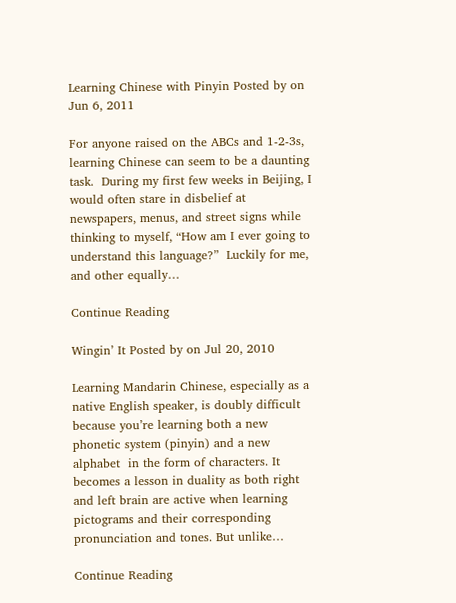Learning Chinese with Pinyin Posted by on Jun 6, 2011

For anyone raised on the ABCs and 1-2-3s, learning Chinese can seem to be a daunting task.  During my first few weeks in Beijing, I would often stare in disbelief at newspapers, menus, and street signs while thinking to myself, “How am I ever going to understand this language?”  Luckily for me, and other equally…

Continue Reading

Wingin’ It Posted by on Jul 20, 2010

Learning Mandarin Chinese, especially as a native English speaker, is doubly difficult because you’re learning both a new phonetic system (pinyin) and a new alphabet  in the form of characters. It becomes a lesson in duality as both right and left brain are active when learning pictograms and their corresponding pronunciation and tones. But unlike…

Continue Reading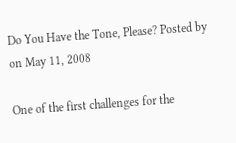Do You Have the Tone, Please? Posted by on May 11, 2008

One of the first challenges for the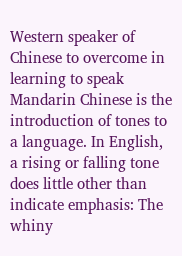Western speaker of Chinese to overcome in learning to speak Mandarin Chinese is the introduction of tones to a language. In English, a rising or falling tone does little other than indicate emphasis: The whiny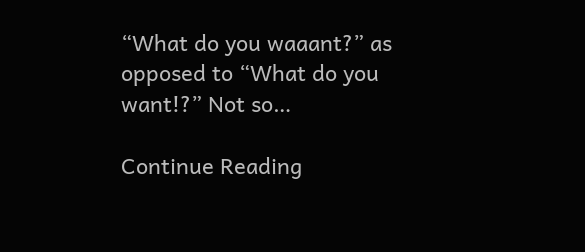“What do you waaant?” as opposed to “What do you want!?” Not so…

Continue Reading